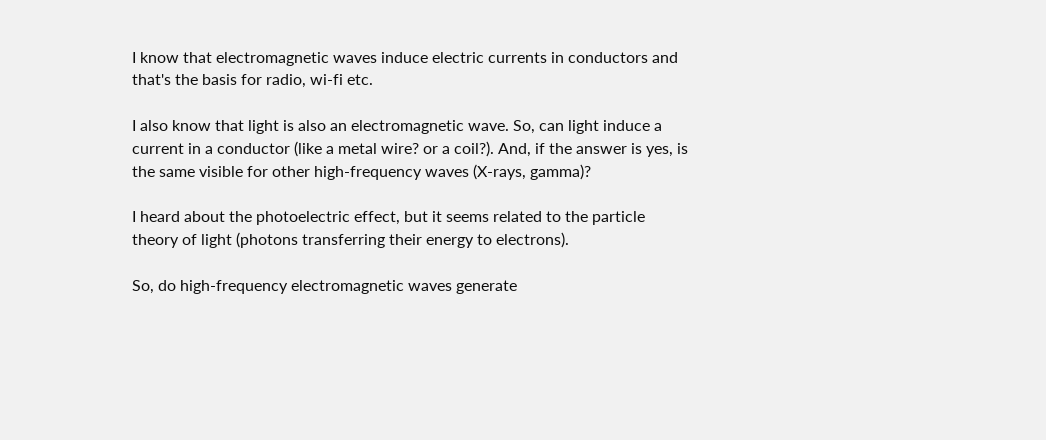I know that electromagnetic waves induce electric currents in conductors and that's the basis for radio, wi-fi etc.

I also know that light is also an electromagnetic wave. So, can light induce a current in a conductor (like a metal wire? or a coil?). And, if the answer is yes, is the same visible for other high-frequency waves (X-rays, gamma)?

I heard about the photoelectric effect, but it seems related to the particle theory of light (photons transferring their energy to electrons).

So, do high-frequency electromagnetic waves generate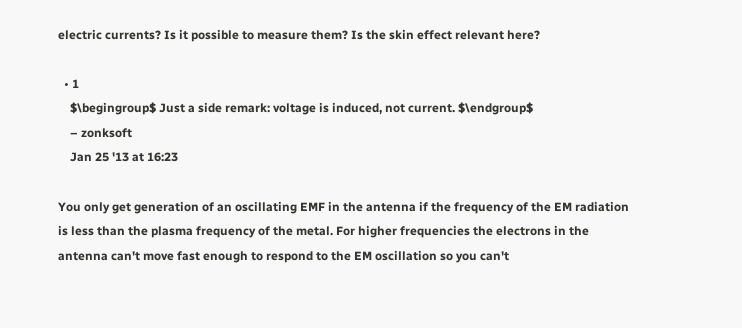electric currents? Is it possible to measure them? Is the skin effect relevant here?

  • 1
    $\begingroup$ Just a side remark: voltage is induced, not current. $\endgroup$
    – zonksoft
    Jan 25 '13 at 16:23

You only get generation of an oscillating EMF in the antenna if the frequency of the EM radiation is less than the plasma frequency of the metal. For higher frequencies the electrons in the antenna can't move fast enough to respond to the EM oscillation so you can't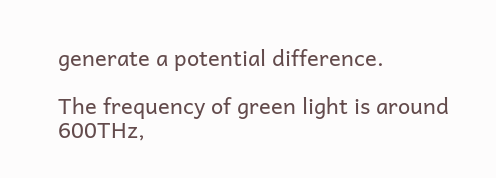generate a potential difference.

The frequency of green light is around 600THz,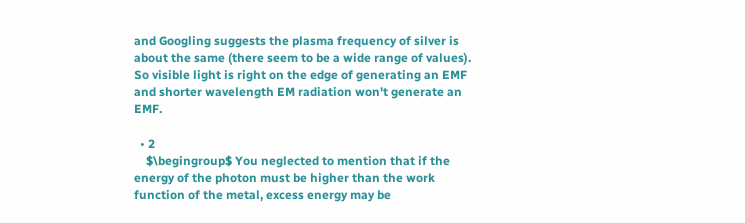and Googling suggests the plasma frequency of silver is about the same (there seem to be a wide range of values). So visible light is right on the edge of generating an EMF and shorter wavelength EM radiation won't generate an EMF.

  • 2
    $\begingroup$ You neglected to mention that if the energy of the photon must be higher than the work function of the metal, excess energy may be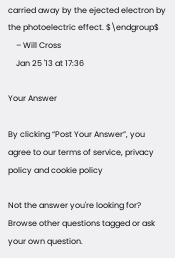carried away by the ejected electron by the photoelectric effect. $\endgroup$
    – Will Cross
    Jan 25 '13 at 17:36

Your Answer

By clicking “Post Your Answer”, you agree to our terms of service, privacy policy and cookie policy

Not the answer you're looking for? Browse other questions tagged or ask your own question.